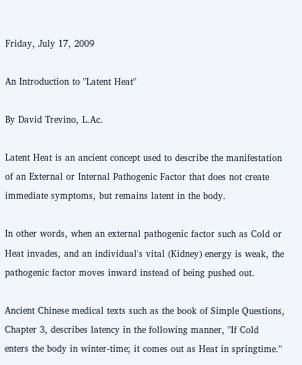Friday, July 17, 2009

An Introduction to "Latent Heat"

By David Trevino, L.Ac.

Latent Heat is an ancient concept used to describe the manifestation of an External or Internal Pathogenic Factor that does not create immediate symptoms, but remains latent in the body.

In other words, when an external pathogenic factor such as Cold or Heat invades, and an individual's vital (Kidney) energy is weak, the pathogenic factor moves inward instead of being pushed out.

Ancient Chinese medical texts such as the book of Simple Questions, Chapter 3, describes latency in the following manner, "If Cold enters the body in winter-time; it comes out as Heat in springtime."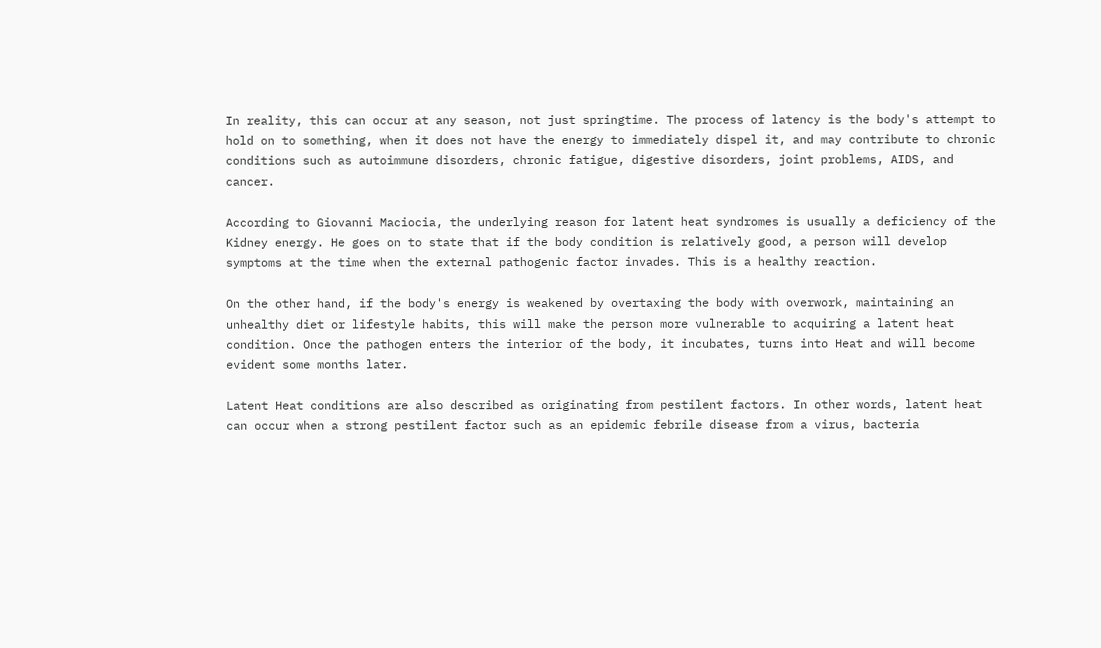In reality, this can occur at any season, not just springtime. The process of latency is the body's attempt to hold on to something, when it does not have the energy to immediately dispel it, and may contribute to chronic conditions such as autoimmune disorders, chronic fatigue, digestive disorders, joint problems, AIDS, and cancer.

According to Giovanni Maciocia, the underlying reason for latent heat syndromes is usually a deficiency of the Kidney energy. He goes on to state that if the body condition is relatively good, a person will develop symptoms at the time when the external pathogenic factor invades. This is a healthy reaction.

On the other hand, if the body's energy is weakened by overtaxing the body with overwork, maintaining an unhealthy diet or lifestyle habits, this will make the person more vulnerable to acquiring a latent heat condition. Once the pathogen enters the interior of the body, it incubates, turns into Heat and will become evident some months later.

Latent Heat conditions are also described as originating from pestilent factors. In other words, latent heat can occur when a strong pestilent factor such as an epidemic febrile disease from a virus, bacteria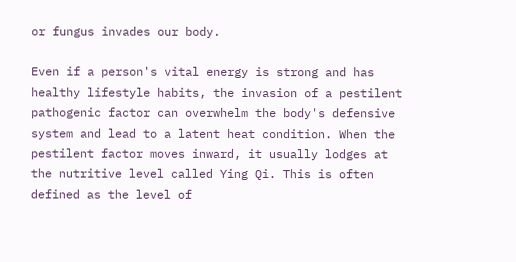or fungus invades our body.

Even if a person's vital energy is strong and has healthy lifestyle habits, the invasion of a pestilent pathogenic factor can overwhelm the body's defensive system and lead to a latent heat condition. When the pestilent factor moves inward, it usually lodges at the nutritive level called Ying Qi. This is often defined as the level of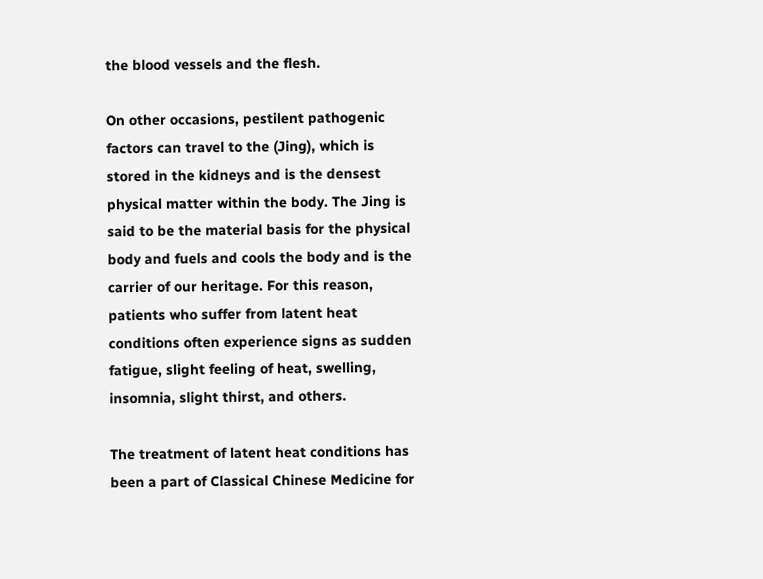the blood vessels and the flesh.

On other occasions, pestilent pathogenic factors can travel to the (Jing), which is stored in the kidneys and is the densest physical matter within the body. The Jing is said to be the material basis for the physical body and fuels and cools the body and is the carrier of our heritage. For this reason, patients who suffer from latent heat conditions often experience signs as sudden fatigue, slight feeling of heat, swelling, insomnia, slight thirst, and others.

The treatment of latent heat conditions has been a part of Classical Chinese Medicine for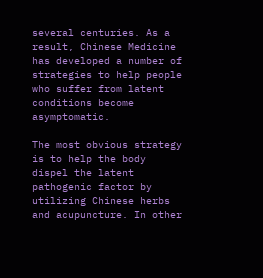several centuries. As a result, Chinese Medicine has developed a number of strategies to help people who suffer from latent conditions become asymptomatic.

The most obvious strategy is to help the body dispel the latent pathogenic factor by utilizing Chinese herbs and acupuncture. In other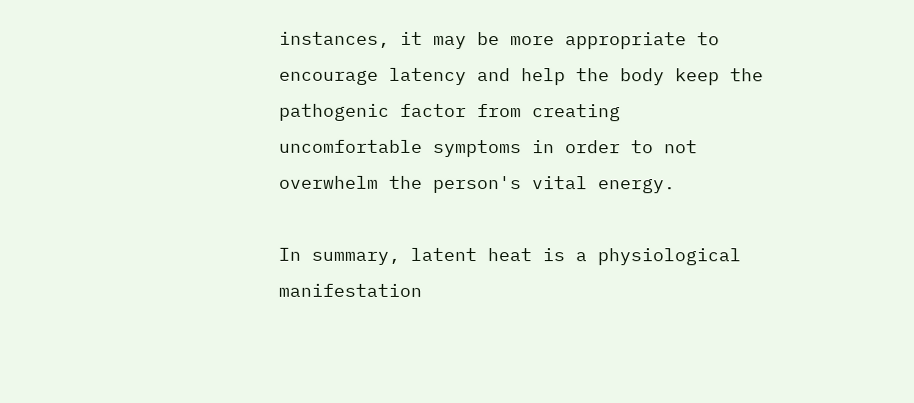instances, it may be more appropriate to encourage latency and help the body keep the pathogenic factor from creating uncomfortable symptoms in order to not overwhelm the person's vital energy.

In summary, latent heat is a physiological manifestation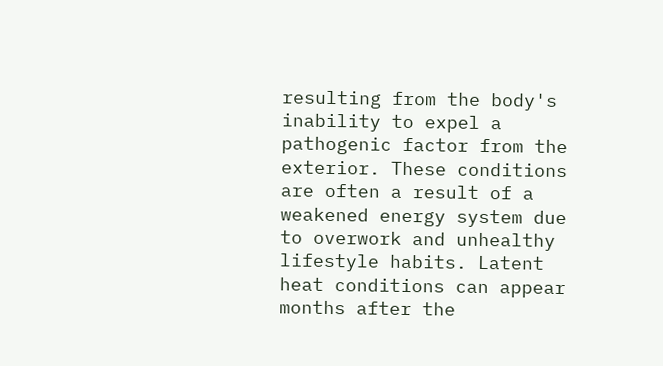resulting from the body's inability to expel a pathogenic factor from the exterior. These conditions are often a result of a weakened energy system due to overwork and unhealthy lifestyle habits. Latent heat conditions can appear months after the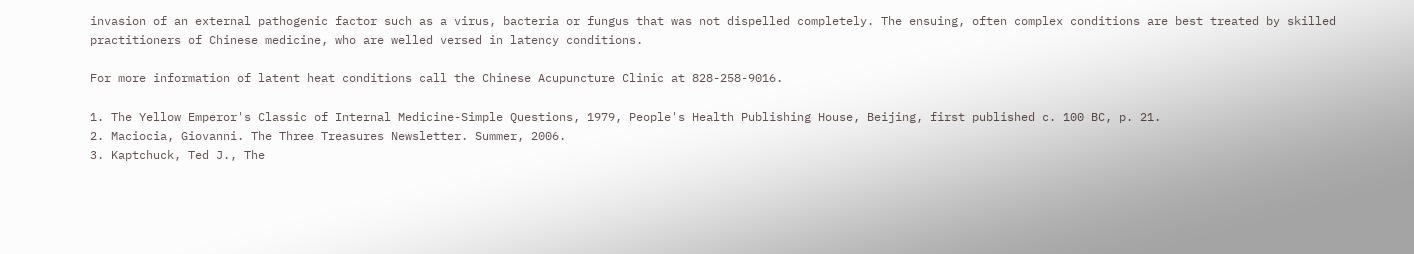invasion of an external pathogenic factor such as a virus, bacteria or fungus that was not dispelled completely. The ensuing, often complex conditions are best treated by skilled practitioners of Chinese medicine, who are welled versed in latency conditions.

For more information of latent heat conditions call the Chinese Acupuncture Clinic at 828-258-9016.

1. The Yellow Emperor's Classic of Internal Medicine-Simple Questions, 1979, People's Health Publishing House, Beijing, first published c. 100 BC, p. 21.
2. Maciocia, Giovanni. The Three Treasures Newsletter. Summer, 2006.
3. Kaptchuck, Ted J., The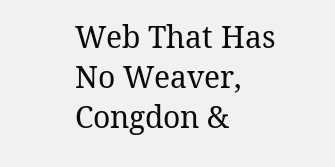Web That Has No Weaver, Congdon &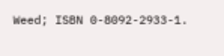Weed; ISBN 0-8092-2933-1.